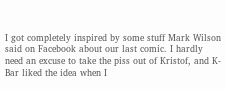I got completely inspired by some stuff Mark Wilson said on Facebook about our last comic. I hardly need an excuse to take the piss out of Kristof, and K-Bar liked the idea when I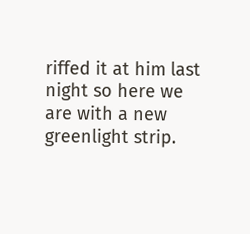riffed it at him last night so here we are with a new greenlight strip.